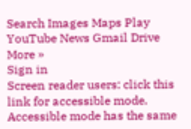Search Images Maps Play YouTube News Gmail Drive More »
Sign in
Screen reader users: click this link for accessible mode. Accessible mode has the same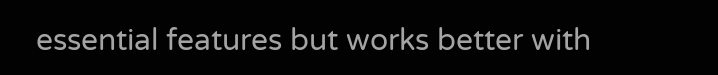essential features but works better with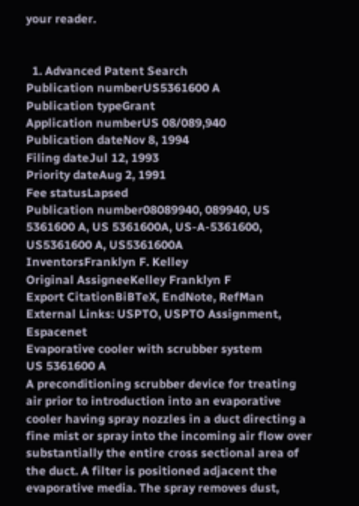your reader.


  1. Advanced Patent Search
Publication numberUS5361600 A
Publication typeGrant
Application numberUS 08/089,940
Publication dateNov 8, 1994
Filing dateJul 12, 1993
Priority dateAug 2, 1991
Fee statusLapsed
Publication number08089940, 089940, US 5361600 A, US 5361600A, US-A-5361600, US5361600 A, US5361600A
InventorsFranklyn F. Kelley
Original AssigneeKelley Franklyn F
Export CitationBiBTeX, EndNote, RefMan
External Links: USPTO, USPTO Assignment, Espacenet
Evaporative cooler with scrubber system
US 5361600 A
A preconditioning scrubber device for treating air prior to introduction into an evaporative cooler having spray nozzles in a duct directing a fine mist or spray into the incoming air flow over substantially the entire cross sectional area of the duct. A filter is positioned adjacent the evaporative media. The spray removes dust,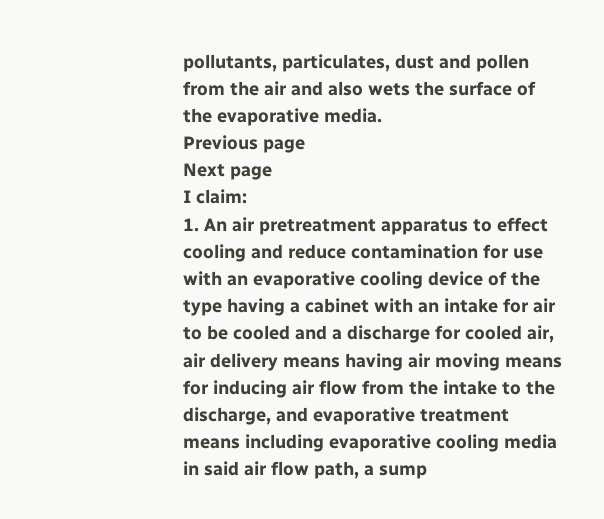pollutants, particulates, dust and pollen from the air and also wets the surface of the evaporative media.
Previous page
Next page
I claim:
1. An air pretreatment apparatus to effect cooling and reduce contamination for use with an evaporative cooling device of the type having a cabinet with an intake for air to be cooled and a discharge for cooled air, air delivery means having air moving means for inducing air flow from the intake to the discharge, and evaporative treatment means including evaporative cooling media in said air flow path, a sump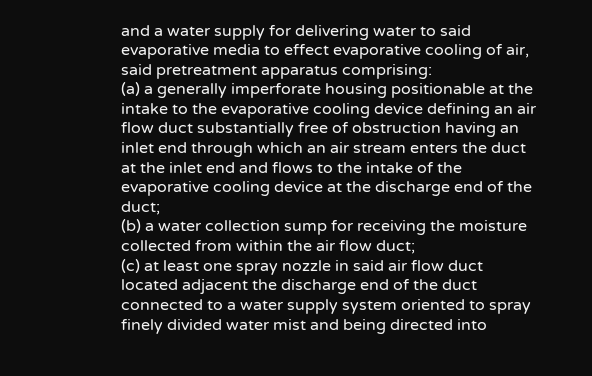and a water supply for delivering water to said evaporative media to effect evaporative cooling of air, said pretreatment apparatus comprising:
(a) a generally imperforate housing positionable at the intake to the evaporative cooling device defining an air flow duct substantially free of obstruction having an inlet end through which an air stream enters the duct at the inlet end and flows to the intake of the evaporative cooling device at the discharge end of the duct;
(b) a water collection sump for receiving the moisture collected from within the air flow duct;
(c) at least one spray nozzle in said air flow duct located adjacent the discharge end of the duct connected to a water supply system oriented to spray finely divided water mist and being directed into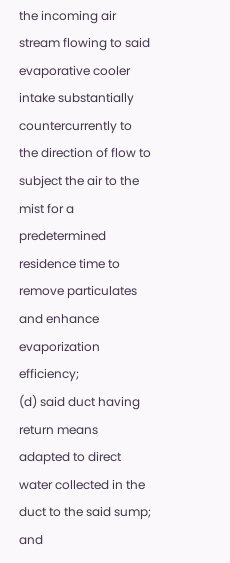the incoming air stream flowing to said evaporative cooler intake substantially countercurrently to the direction of flow to subject the air to the mist for a predetermined residence time to remove particulates and enhance evaporization efficiency;
(d) said duct having return means adapted to direct water collected in the duct to the said sump; and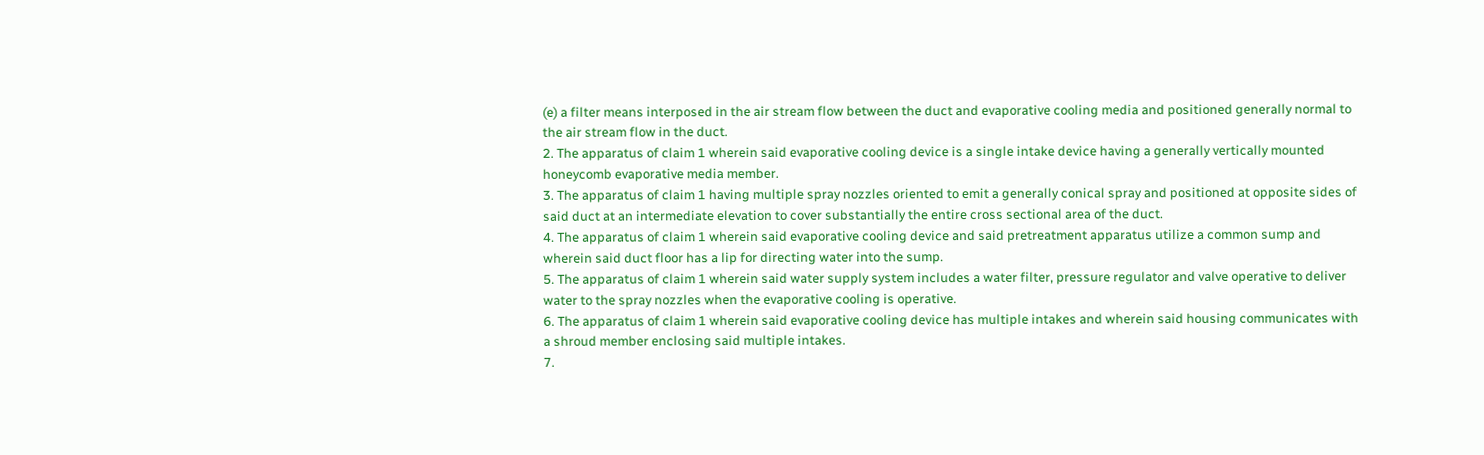(e) a filter means interposed in the air stream flow between the duct and evaporative cooling media and positioned generally normal to the air stream flow in the duct.
2. The apparatus of claim 1 wherein said evaporative cooling device is a single intake device having a generally vertically mounted honeycomb evaporative media member.
3. The apparatus of claim 1 having multiple spray nozzles oriented to emit a generally conical spray and positioned at opposite sides of said duct at an intermediate elevation to cover substantially the entire cross sectional area of the duct.
4. The apparatus of claim 1 wherein said evaporative cooling device and said pretreatment apparatus utilize a common sump and wherein said duct floor has a lip for directing water into the sump.
5. The apparatus of claim 1 wherein said water supply system includes a water filter, pressure regulator and valve operative to deliver water to the spray nozzles when the evaporative cooling is operative.
6. The apparatus of claim 1 wherein said evaporative cooling device has multiple intakes and wherein said housing communicates with a shroud member enclosing said multiple intakes.
7.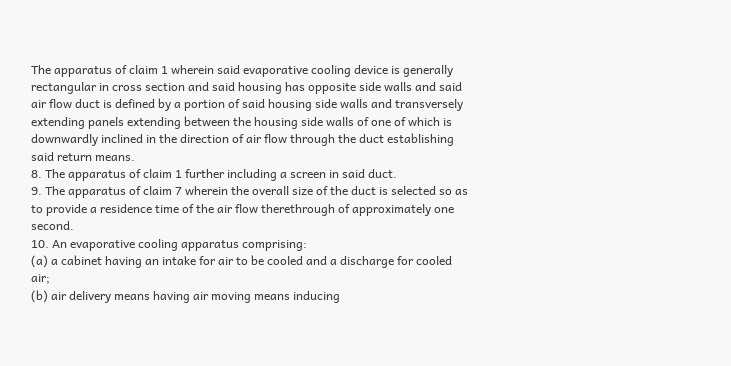The apparatus of claim 1 wherein said evaporative cooling device is generally rectangular in cross section and said housing has opposite side walls and said air flow duct is defined by a portion of said housing side walls and transversely extending panels extending between the housing side walls of one of which is downwardly inclined in the direction of air flow through the duct establishing said return means.
8. The apparatus of claim 1 further including a screen in said duct.
9. The apparatus of claim 7 wherein the overall size of the duct is selected so as to provide a residence time of the air flow therethrough of approximately one second.
10. An evaporative cooling apparatus comprising:
(a) a cabinet having an intake for air to be cooled and a discharge for cooled air;
(b) air delivery means having air moving means inducing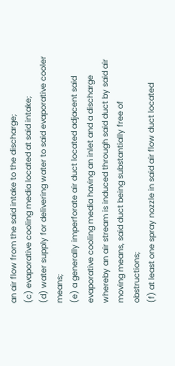an air flow from the said intake to the discharge;
(c) evaporative cooling media located at said intake;
(d) water supply for delivering water to said evaporative cooler means;
(e) a generally imperforate air duct located adjacent said evaporative cooling media having an inlet and a discharge whereby an air stream is induced through said duct by said air moving means, said duct being substantially free of obstructions;
(f) at least one spray nozzle in said air flow duct located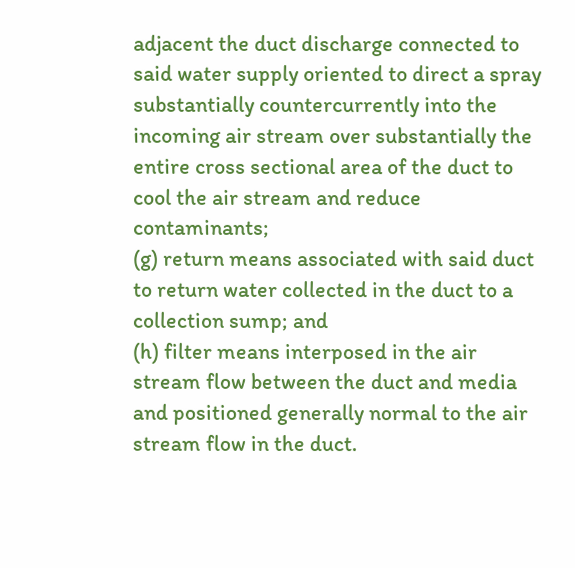adjacent the duct discharge connected to said water supply oriented to direct a spray substantially countercurrently into the incoming air stream over substantially the entire cross sectional area of the duct to cool the air stream and reduce contaminants;
(g) return means associated with said duct to return water collected in the duct to a collection sump; and
(h) filter means interposed in the air stream flow between the duct and media and positioned generally normal to the air stream flow in the duct.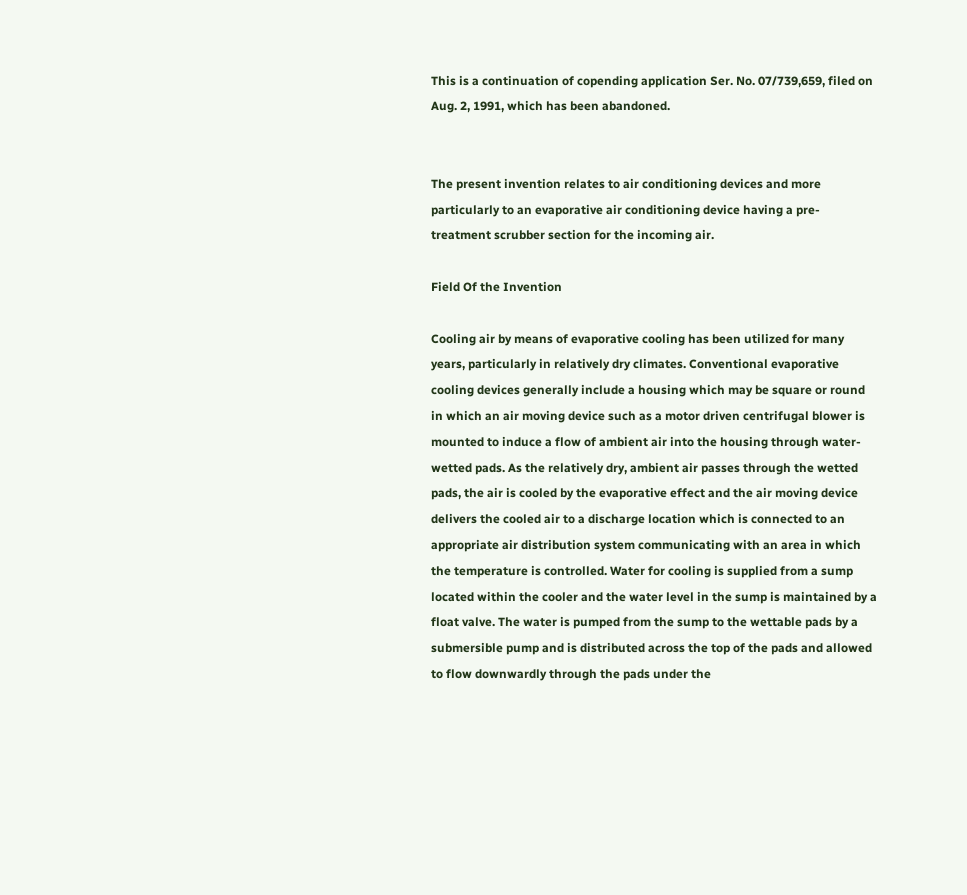This is a continuation of copending application Ser. No. 07/739,659, filed on Aug. 2, 1991, which has been abandoned.


The present invention relates to air conditioning devices and more particularly to an evaporative air conditioning device having a pre-treatment scrubber section for the incoming air.

Field Of the Invention

Cooling air by means of evaporative cooling has been utilized for many years, particularly in relatively dry climates. Conventional evaporative cooling devices generally include a housing which may be square or round in which an air moving device such as a motor driven centrifugal blower is mounted to induce a flow of ambient air into the housing through water-wetted pads. As the relatively dry, ambient air passes through the wetted pads, the air is cooled by the evaporative effect and the air moving device delivers the cooled air to a discharge location which is connected to an appropriate air distribution system communicating with an area in which the temperature is controlled. Water for cooling is supplied from a sump located within the cooler and the water level in the sump is maintained by a float valve. The water is pumped from the sump to the wettable pads by a submersible pump and is distributed across the top of the pads and allowed to flow downwardly through the pads under the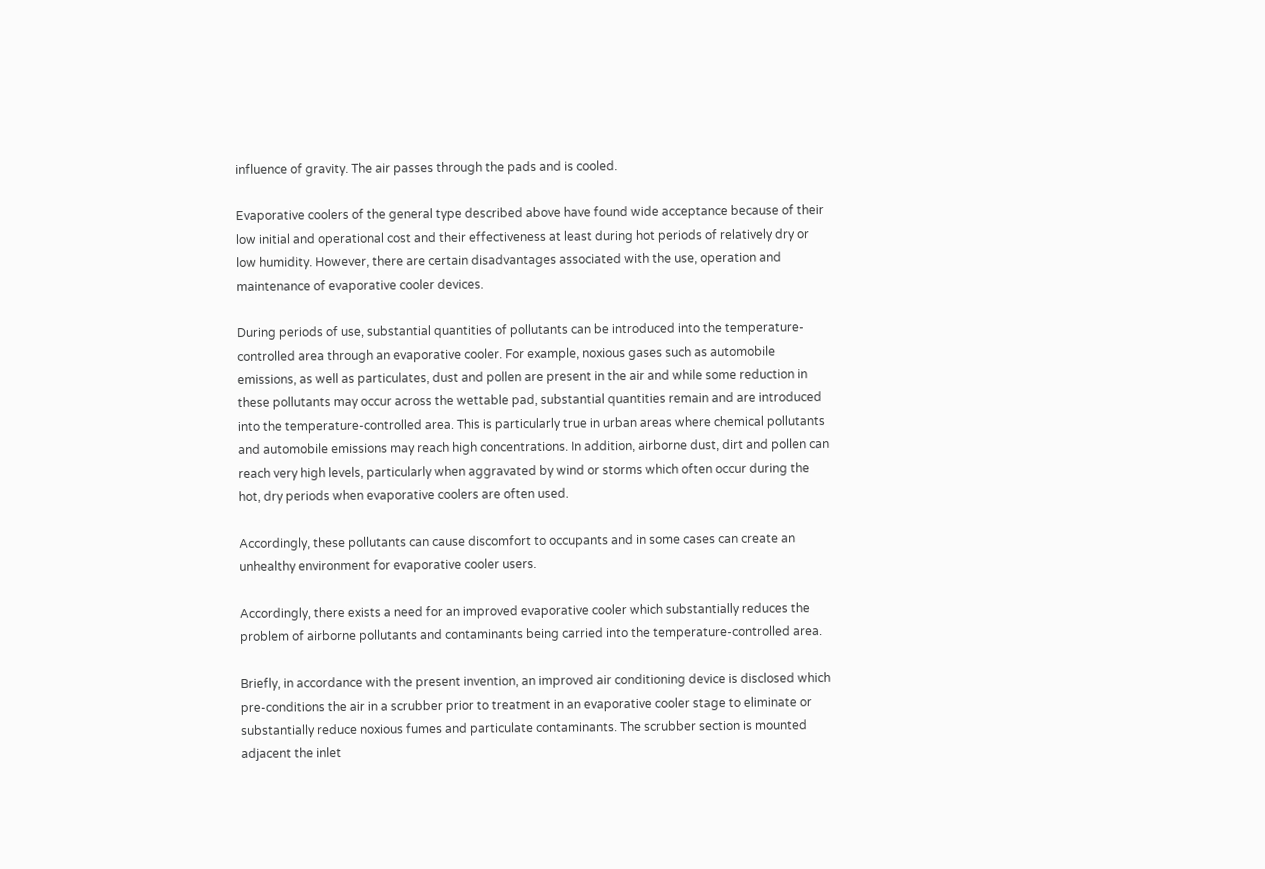influence of gravity. The air passes through the pads and is cooled.

Evaporative coolers of the general type described above have found wide acceptance because of their low initial and operational cost and their effectiveness at least during hot periods of relatively dry or low humidity. However, there are certain disadvantages associated with the use, operation and maintenance of evaporative cooler devices.

During periods of use, substantial quantities of pollutants can be introduced into the temperature-controlled area through an evaporative cooler. For example, noxious gases such as automobile emissions, as well as particulates, dust and pollen are present in the air and while some reduction in these pollutants may occur across the wettable pad, substantial quantities remain and are introduced into the temperature-controlled area. This is particularly true in urban areas where chemical pollutants and automobile emissions may reach high concentrations. In addition, airborne dust, dirt and pollen can reach very high levels, particularly when aggravated by wind or storms which often occur during the hot, dry periods when evaporative coolers are often used.

Accordingly, these pollutants can cause discomfort to occupants and in some cases can create an unhealthy environment for evaporative cooler users.

Accordingly, there exists a need for an improved evaporative cooler which substantially reduces the problem of airborne pollutants and contaminants being carried into the temperature-controlled area.

Briefly, in accordance with the present invention, an improved air conditioning device is disclosed which pre-conditions the air in a scrubber prior to treatment in an evaporative cooler stage to eliminate or substantially reduce noxious fumes and particulate contaminants. The scrubber section is mounted adjacent the inlet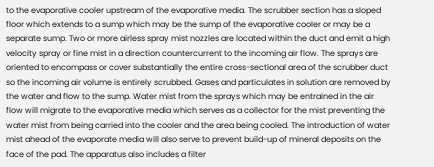to the evaporative cooler upstream of the evaporative media. The scrubber section has a sloped floor which extends to a sump which may be the sump of the evaporative cooler or may be a separate sump. Two or more airless spray mist nozzles are located within the duct and emit a high velocity spray or fine mist in a direction countercurrent to the incoming air flow. The sprays are oriented to encompass or cover substantially the entire cross-sectional area of the scrubber duct so the incoming air volume is entirely scrubbed. Gases and particulates in solution are removed by the water and flow to the sump. Water mist from the sprays which may be entrained in the air flow will migrate to the evaporative media which serves as a collector for the mist preventing the water mist from being carried into the cooler and the area being cooled. The introduction of water mist ahead of the evaporate media will also serve to prevent build-up of mineral deposits on the face of the pad. The apparatus also includes a filter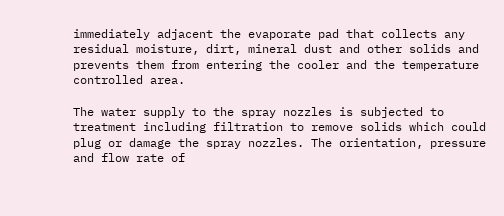immediately adjacent the evaporate pad that collects any residual moisture, dirt, mineral dust and other solids and prevents them from entering the cooler and the temperature controlled area.

The water supply to the spray nozzles is subjected to treatment including filtration to remove solids which could plug or damage the spray nozzles. The orientation, pressure and flow rate of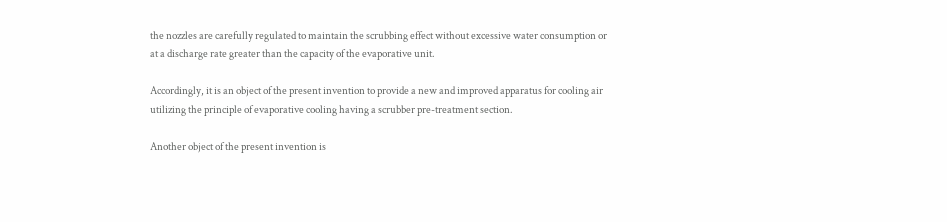the nozzles are carefully regulated to maintain the scrubbing effect without excessive water consumption or at a discharge rate greater than the capacity of the evaporative unit.

Accordingly, it is an object of the present invention to provide a new and improved apparatus for cooling air utilizing the principle of evaporative cooling having a scrubber pre-treatment section.

Another object of the present invention is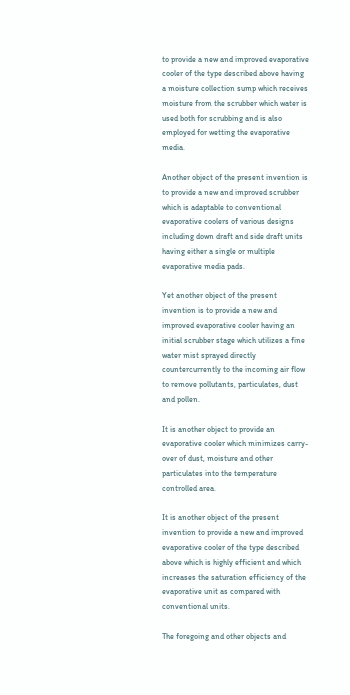to provide a new and improved evaporative cooler of the type described above having a moisture collection sump which receives moisture from the scrubber which water is used both for scrubbing and is also employed for wetting the evaporative media.

Another object of the present invention is to provide a new and improved scrubber which is adaptable to conventional evaporative coolers of various designs including down draft and side draft units having either a single or multiple evaporative media pads.

Yet another object of the present invention is to provide a new and improved evaporative cooler having an initial scrubber stage which utilizes a fine water mist sprayed directly countercurrently to the incoming air flow to remove pollutants, particulates, dust and pollen.

It is another object to provide an evaporative cooler which minimizes carry-over of dust, moisture and other particulates into the temperature controlled area.

It is another object of the present invention to provide a new and improved evaporative cooler of the type described above which is highly efficient and which increases the saturation efficiency of the evaporative unit as compared with conventional units.

The foregoing and other objects and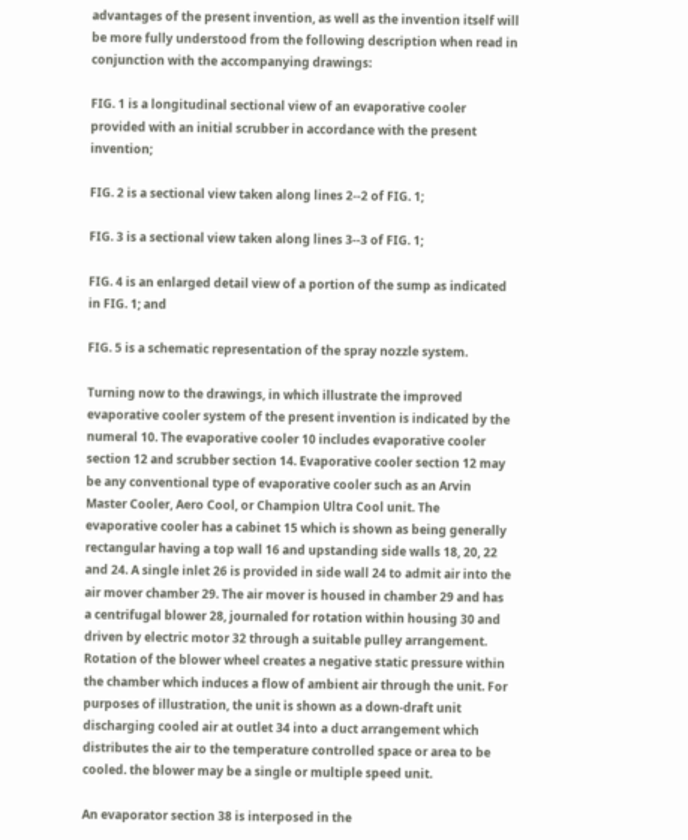advantages of the present invention, as well as the invention itself will be more fully understood from the following description when read in conjunction with the accompanying drawings:

FIG. 1 is a longitudinal sectional view of an evaporative cooler provided with an initial scrubber in accordance with the present invention;

FIG. 2 is a sectional view taken along lines 2--2 of FIG. 1;

FIG. 3 is a sectional view taken along lines 3--3 of FIG. 1;

FIG. 4 is an enlarged detail view of a portion of the sump as indicated in FIG. 1; and

FIG. 5 is a schematic representation of the spray nozzle system.

Turning now to the drawings, in which illustrate the improved evaporative cooler system of the present invention is indicated by the numeral 10. The evaporative cooler 10 includes evaporative cooler section 12 and scrubber section 14. Evaporative cooler section 12 may be any conventional type of evaporative cooler such as an Arvin Master Cooler, Aero Cool, or Champion Ultra Cool unit. The evaporative cooler has a cabinet 15 which is shown as being generally rectangular having a top wall 16 and upstanding side walls 18, 20, 22 and 24. A single inlet 26 is provided in side wall 24 to admit air into the air mover chamber 29. The air mover is housed in chamber 29 and has a centrifugal blower 28, journaled for rotation within housing 30 and driven by electric motor 32 through a suitable pulley arrangement. Rotation of the blower wheel creates a negative static pressure within the chamber which induces a flow of ambient air through the unit. For purposes of illustration, the unit is shown as a down-draft unit discharging cooled air at outlet 34 into a duct arrangement which distributes the air to the temperature controlled space or area to be cooled. the blower may be a single or multiple speed unit.

An evaporator section 38 is interposed in the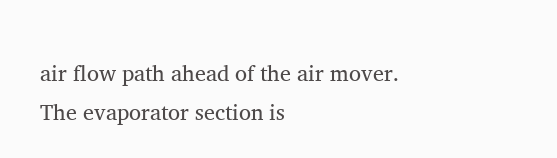air flow path ahead of the air mover. The evaporator section is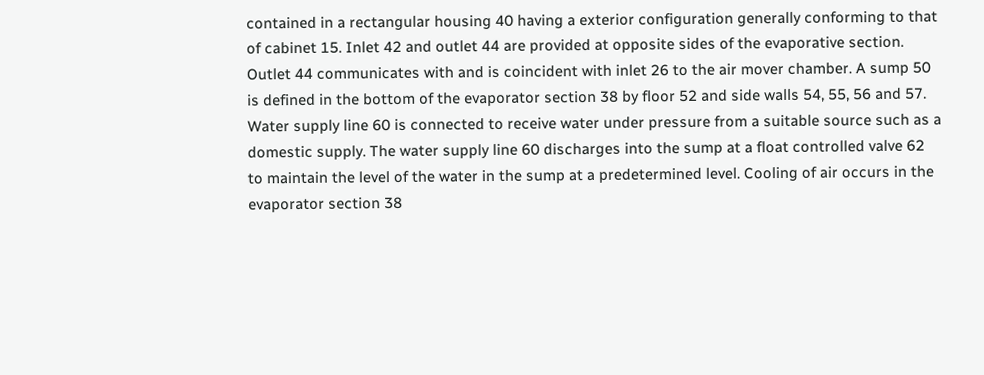contained in a rectangular housing 40 having a exterior configuration generally conforming to that of cabinet 15. Inlet 42 and outlet 44 are provided at opposite sides of the evaporative section. Outlet 44 communicates with and is coincident with inlet 26 to the air mover chamber. A sump 50 is defined in the bottom of the evaporator section 38 by floor 52 and side walls 54, 55, 56 and 57. Water supply line 60 is connected to receive water under pressure from a suitable source such as a domestic supply. The water supply line 60 discharges into the sump at a float controlled valve 62 to maintain the level of the water in the sump at a predetermined level. Cooling of air occurs in the evaporator section 38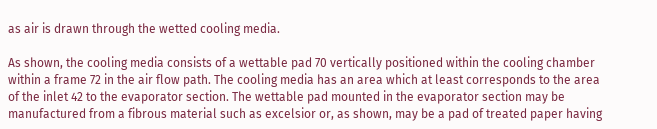as air is drawn through the wetted cooling media.

As shown, the cooling media consists of a wettable pad 70 vertically positioned within the cooling chamber within a frame 72 in the air flow path. The cooling media has an area which at least corresponds to the area of the inlet 42 to the evaporator section. The wettable pad mounted in the evaporator section may be manufactured from a fibrous material such as excelsior or, as shown, may be a pad of treated paper having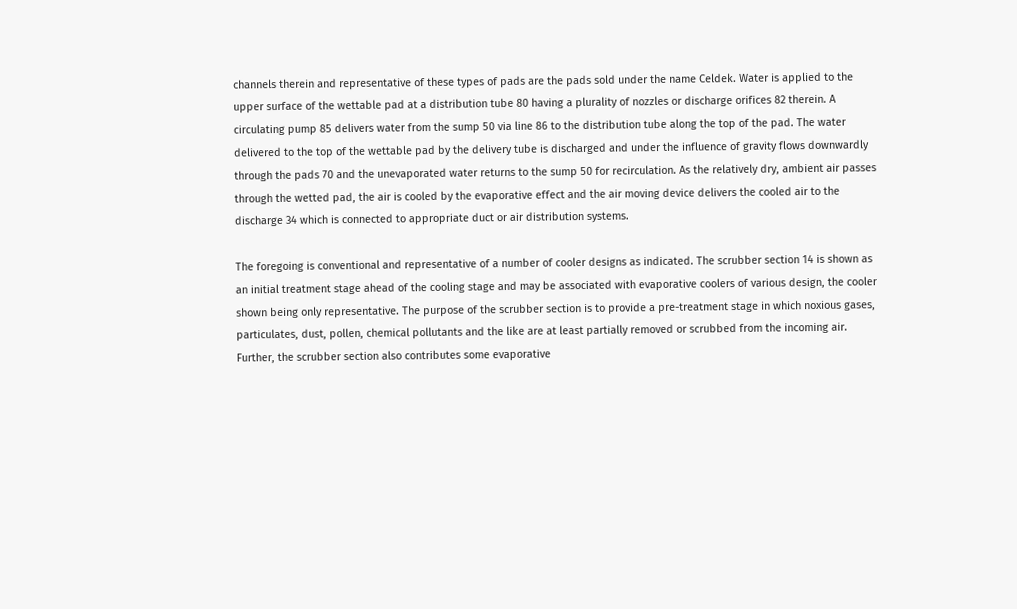channels therein and representative of these types of pads are the pads sold under the name Celdek. Water is applied to the upper surface of the wettable pad at a distribution tube 80 having a plurality of nozzles or discharge orifices 82 therein. A circulating pump 85 delivers water from the sump 50 via line 86 to the distribution tube along the top of the pad. The water delivered to the top of the wettable pad by the delivery tube is discharged and under the influence of gravity flows downwardly through the pads 70 and the unevaporated water returns to the sump 50 for recirculation. As the relatively dry, ambient air passes through the wetted pad, the air is cooled by the evaporative effect and the air moving device delivers the cooled air to the discharge 34 which is connected to appropriate duct or air distribution systems.

The foregoing is conventional and representative of a number of cooler designs as indicated. The scrubber section 14 is shown as an initial treatment stage ahead of the cooling stage and may be associated with evaporative coolers of various design, the cooler shown being only representative. The purpose of the scrubber section is to provide a pre-treatment stage in which noxious gases, particulates, dust, pollen, chemical pollutants and the like are at least partially removed or scrubbed from the incoming air. Further, the scrubber section also contributes some evaporative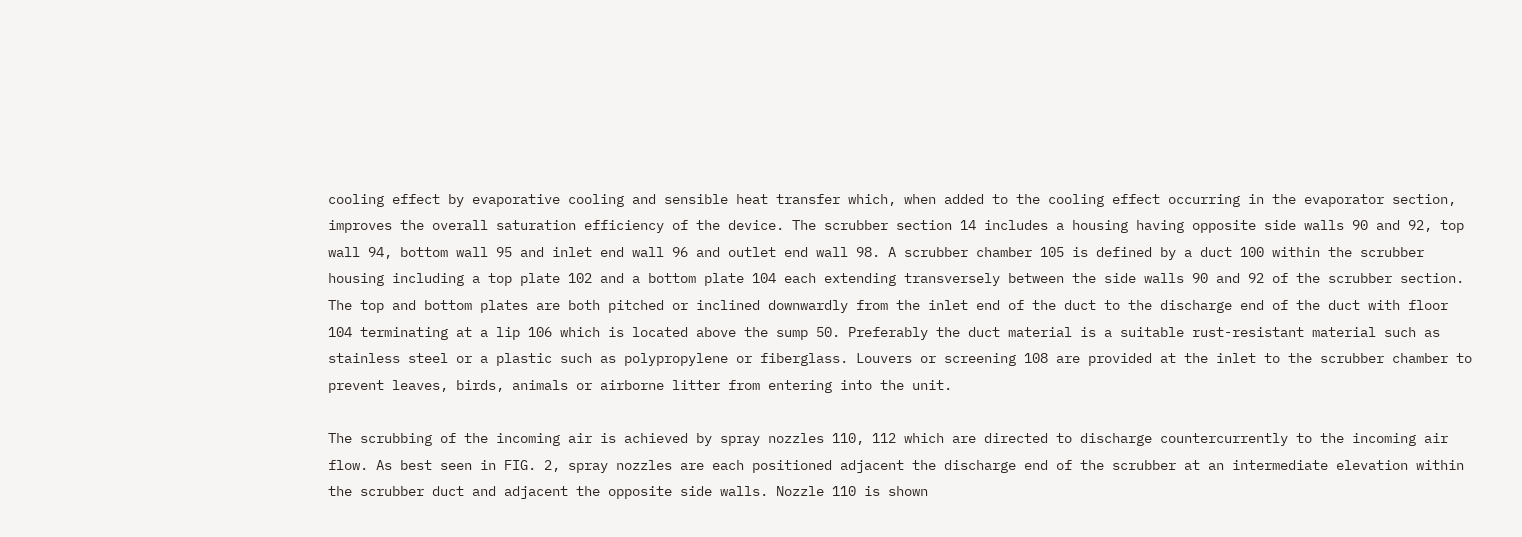cooling effect by evaporative cooling and sensible heat transfer which, when added to the cooling effect occurring in the evaporator section, improves the overall saturation efficiency of the device. The scrubber section 14 includes a housing having opposite side walls 90 and 92, top wall 94, bottom wall 95 and inlet end wall 96 and outlet end wall 98. A scrubber chamber 105 is defined by a duct 100 within the scrubber housing including a top plate 102 and a bottom plate 104 each extending transversely between the side walls 90 and 92 of the scrubber section. The top and bottom plates are both pitched or inclined downwardly from the inlet end of the duct to the discharge end of the duct with floor 104 terminating at a lip 106 which is located above the sump 50. Preferably the duct material is a suitable rust-resistant material such as stainless steel or a plastic such as polypropylene or fiberglass. Louvers or screening 108 are provided at the inlet to the scrubber chamber to prevent leaves, birds, animals or airborne litter from entering into the unit.

The scrubbing of the incoming air is achieved by spray nozzles 110, 112 which are directed to discharge countercurrently to the incoming air flow. As best seen in FIG. 2, spray nozzles are each positioned adjacent the discharge end of the scrubber at an intermediate elevation within the scrubber duct and adjacent the opposite side walls. Nozzle 110 is shown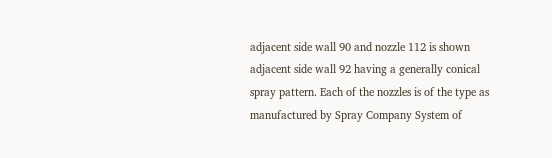adjacent side wall 90 and nozzle 112 is shown adjacent side wall 92 having a generally conical spray pattern. Each of the nozzles is of the type as manufactured by Spray Company System of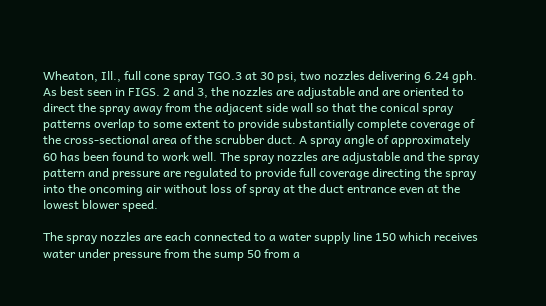Wheaton, Ill., full cone spray TGO.3 at 30 psi, two nozzles delivering 6.24 gph. As best seen in FIGS. 2 and 3, the nozzles are adjustable and are oriented to direct the spray away from the adjacent side wall so that the conical spray patterns overlap to some extent to provide substantially complete coverage of the cross-sectional area of the scrubber duct. A spray angle of approximately 60 has been found to work well. The spray nozzles are adjustable and the spray pattern and pressure are regulated to provide full coverage directing the spray into the oncoming air without loss of spray at the duct entrance even at the lowest blower speed.

The spray nozzles are each connected to a water supply line 150 which receives water under pressure from the sump 50 from a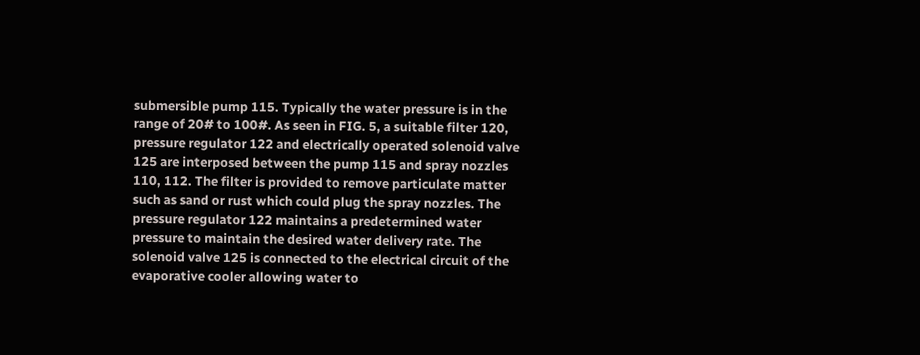submersible pump 115. Typically the water pressure is in the range of 20# to 100#. As seen in FIG. 5, a suitable filter 120, pressure regulator 122 and electrically operated solenoid valve 125 are interposed between the pump 115 and spray nozzles 110, 112. The filter is provided to remove particulate matter such as sand or rust which could plug the spray nozzles. The pressure regulator 122 maintains a predetermined water pressure to maintain the desired water delivery rate. The solenoid valve 125 is connected to the electrical circuit of the evaporative cooler allowing water to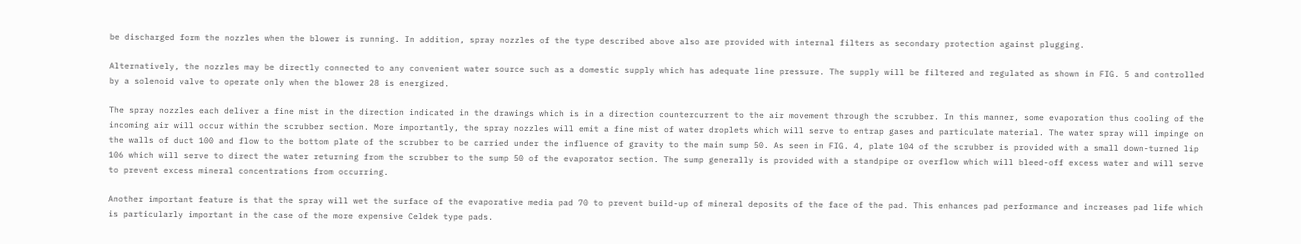be discharged form the nozzles when the blower is running. In addition, spray nozzles of the type described above also are provided with internal filters as secondary protection against plugging.

Alternatively, the nozzles may be directly connected to any convenient water source such as a domestic supply which has adequate line pressure. The supply will be filtered and regulated as shown in FIG. 5 and controlled by a solenoid valve to operate only when the blower 28 is energized.

The spray nozzles each deliver a fine mist in the direction indicated in the drawings which is in a direction countercurrent to the air movement through the scrubber. In this manner, some evaporation thus cooling of the incoming air will occur within the scrubber section. More importantly, the spray nozzles will emit a fine mist of water droplets which will serve to entrap gases and particulate material. The water spray will impinge on the walls of duct 100 and flow to the bottom plate of the scrubber to be carried under the influence of gravity to the main sump 50. As seen in FIG. 4, plate 104 of the scrubber is provided with a small down-turned lip 106 which will serve to direct the water returning from the scrubber to the sump 50 of the evaporator section. The sump generally is provided with a standpipe or overflow which will bleed-off excess water and will serve to prevent excess mineral concentrations from occurring.

Another important feature is that the spray will wet the surface of the evaporative media pad 70 to prevent build-up of mineral deposits of the face of the pad. This enhances pad performance and increases pad life which is particularly important in the case of the more expensive Celdek type pads.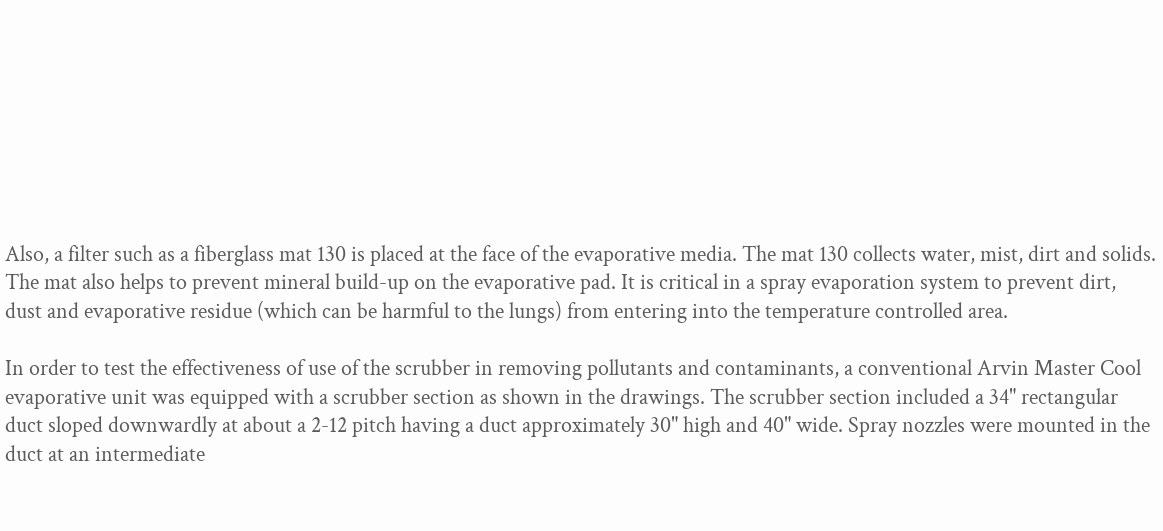Also, a filter such as a fiberglass mat 130 is placed at the face of the evaporative media. The mat 130 collects water, mist, dirt and solids. The mat also helps to prevent mineral build-up on the evaporative pad. It is critical in a spray evaporation system to prevent dirt, dust and evaporative residue (which can be harmful to the lungs) from entering into the temperature controlled area.

In order to test the effectiveness of use of the scrubber in removing pollutants and contaminants, a conventional Arvin Master Cool evaporative unit was equipped with a scrubber section as shown in the drawings. The scrubber section included a 34" rectangular duct sloped downwardly at about a 2-12 pitch having a duct approximately 30" high and 40" wide. Spray nozzles were mounted in the duct at an intermediate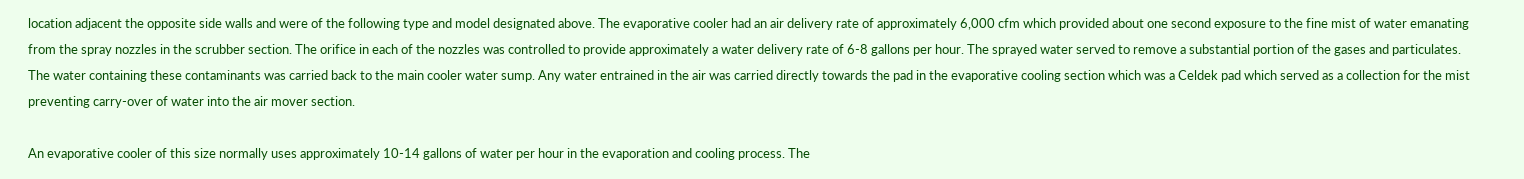location adjacent the opposite side walls and were of the following type and model designated above. The evaporative cooler had an air delivery rate of approximately 6,000 cfm which provided about one second exposure to the fine mist of water emanating from the spray nozzles in the scrubber section. The orifice in each of the nozzles was controlled to provide approximately a water delivery rate of 6-8 gallons per hour. The sprayed water served to remove a substantial portion of the gases and particulates. The water containing these contaminants was carried back to the main cooler water sump. Any water entrained in the air was carried directly towards the pad in the evaporative cooling section which was a Celdek pad which served as a collection for the mist preventing carry-over of water into the air mover section.

An evaporative cooler of this size normally uses approximately 10-14 gallons of water per hour in the evaporation and cooling process. The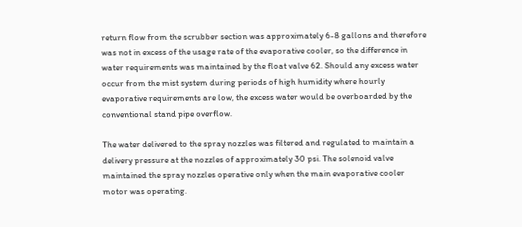return flow from the scrubber section was approximately 6-8 gallons and therefore was not in excess of the usage rate of the evaporative cooler, so the difference in water requirements was maintained by the float valve 62. Should any excess water occur from the mist system during periods of high humidity where hourly evaporative requirements are low, the excess water would be overboarded by the conventional stand pipe overflow.

The water delivered to the spray nozzles was filtered and regulated to maintain a delivery pressure at the nozzles of approximately 30 psi. The solenoid valve maintained the spray nozzles operative only when the main evaporative cooler motor was operating.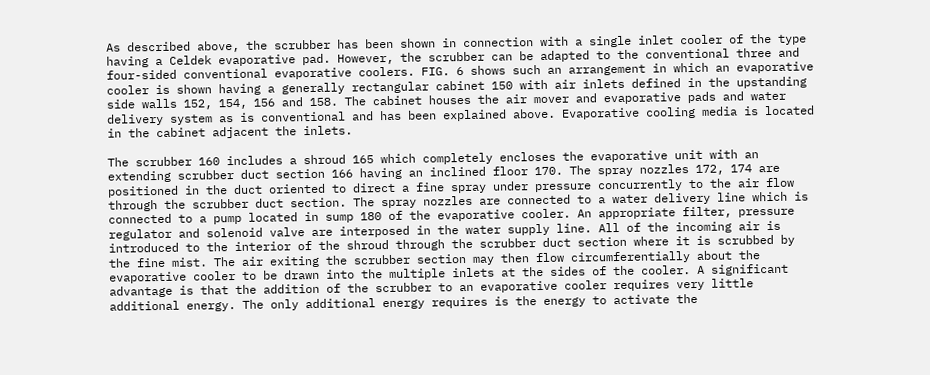As described above, the scrubber has been shown in connection with a single inlet cooler of the type having a Celdek evaporative pad. However, the scrubber can be adapted to the conventional three and four-sided conventional evaporative coolers. FIG. 6 shows such an arrangement in which an evaporative cooler is shown having a generally rectangular cabinet 150 with air inlets defined in the upstanding side walls 152, 154, 156 and 158. The cabinet houses the air mover and evaporative pads and water delivery system as is conventional and has been explained above. Evaporative cooling media is located in the cabinet adjacent the inlets.

The scrubber 160 includes a shroud 165 which completely encloses the evaporative unit with an extending scrubber duct section 166 having an inclined floor 170. The spray nozzles 172, 174 are positioned in the duct oriented to direct a fine spray under pressure concurrently to the air flow through the scrubber duct section. The spray nozzles are connected to a water delivery line which is connected to a pump located in sump 180 of the evaporative cooler. An appropriate filter, pressure regulator and solenoid valve are interposed in the water supply line. All of the incoming air is introduced to the interior of the shroud through the scrubber duct section where it is scrubbed by the fine mist. The air exiting the scrubber section may then flow circumferentially about the evaporative cooler to be drawn into the multiple inlets at the sides of the cooler. A significant advantage is that the addition of the scrubber to an evaporative cooler requires very little additional energy. The only additional energy requires is the energy to activate the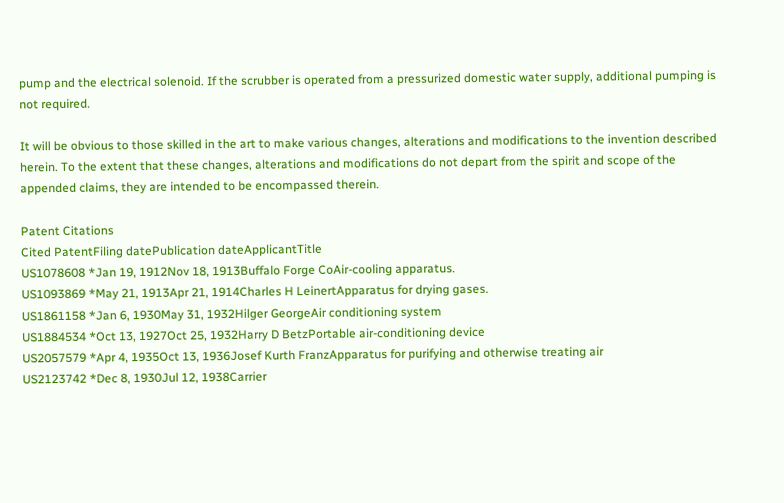pump and the electrical solenoid. If the scrubber is operated from a pressurized domestic water supply, additional pumping is not required.

It will be obvious to those skilled in the art to make various changes, alterations and modifications to the invention described herein. To the extent that these changes, alterations and modifications do not depart from the spirit and scope of the appended claims, they are intended to be encompassed therein.

Patent Citations
Cited PatentFiling datePublication dateApplicantTitle
US1078608 *Jan 19, 1912Nov 18, 1913Buffalo Forge CoAir-cooling apparatus.
US1093869 *May 21, 1913Apr 21, 1914Charles H LeinertApparatus for drying gases.
US1861158 *Jan 6, 1930May 31, 1932Hilger GeorgeAir conditioning system
US1884534 *Oct 13, 1927Oct 25, 1932Harry D BetzPortable air-conditioning device
US2057579 *Apr 4, 1935Oct 13, 1936Josef Kurth FranzApparatus for purifying and otherwise treating air
US2123742 *Dec 8, 1930Jul 12, 1938Carrier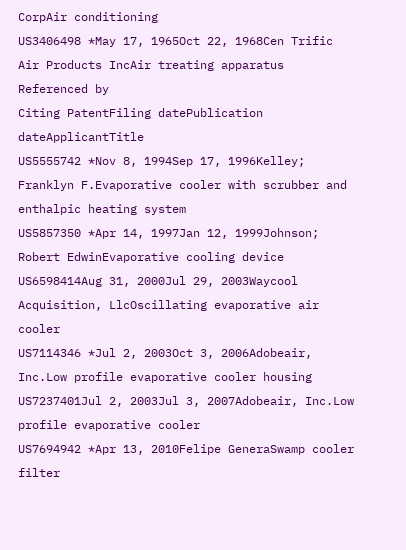CorpAir conditioning
US3406498 *May 17, 1965Oct 22, 1968Cen Trific Air Products IncAir treating apparatus
Referenced by
Citing PatentFiling datePublication dateApplicantTitle
US5555742 *Nov 8, 1994Sep 17, 1996Kelley; Franklyn F.Evaporative cooler with scrubber and enthalpic heating system
US5857350 *Apr 14, 1997Jan 12, 1999Johnson; Robert EdwinEvaporative cooling device
US6598414Aug 31, 2000Jul 29, 2003Waycool Acquisition, LlcOscillating evaporative air cooler
US7114346 *Jul 2, 2003Oct 3, 2006Adobeair, Inc.Low profile evaporative cooler housing
US7237401Jul 2, 2003Jul 3, 2007Adobeair, Inc.Low profile evaporative cooler
US7694942 *Apr 13, 2010Felipe GeneraSwamp cooler filter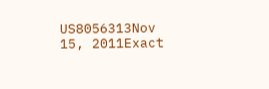US8056313Nov 15, 2011Exact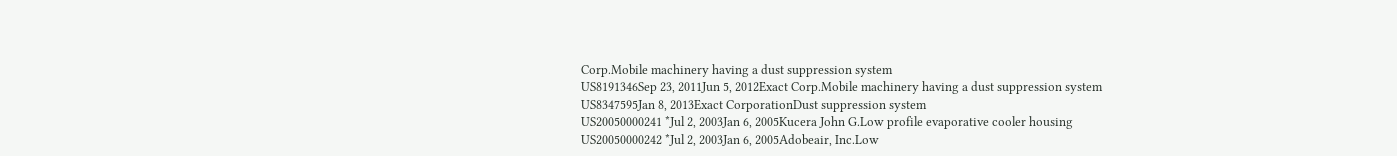Corp.Mobile machinery having a dust suppression system
US8191346Sep 23, 2011Jun 5, 2012Exact Corp.Mobile machinery having a dust suppression system
US8347595Jan 8, 2013Exact CorporationDust suppression system
US20050000241 *Jul 2, 2003Jan 6, 2005Kucera John G.Low profile evaporative cooler housing
US20050000242 *Jul 2, 2003Jan 6, 2005Adobeair, Inc.Low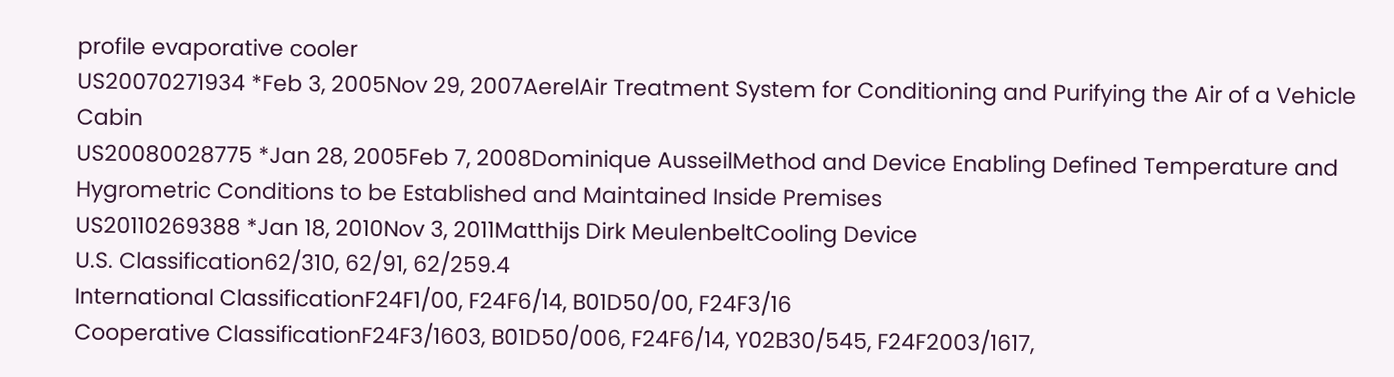profile evaporative cooler
US20070271934 *Feb 3, 2005Nov 29, 2007AerelAir Treatment System for Conditioning and Purifying the Air of a Vehicle Cabin
US20080028775 *Jan 28, 2005Feb 7, 2008Dominique AusseilMethod and Device Enabling Defined Temperature and Hygrometric Conditions to be Established and Maintained Inside Premises
US20110269388 *Jan 18, 2010Nov 3, 2011Matthijs Dirk MeulenbeltCooling Device
U.S. Classification62/310, 62/91, 62/259.4
International ClassificationF24F1/00, F24F6/14, B01D50/00, F24F3/16
Cooperative ClassificationF24F3/1603, B01D50/006, F24F6/14, Y02B30/545, F24F2003/1617,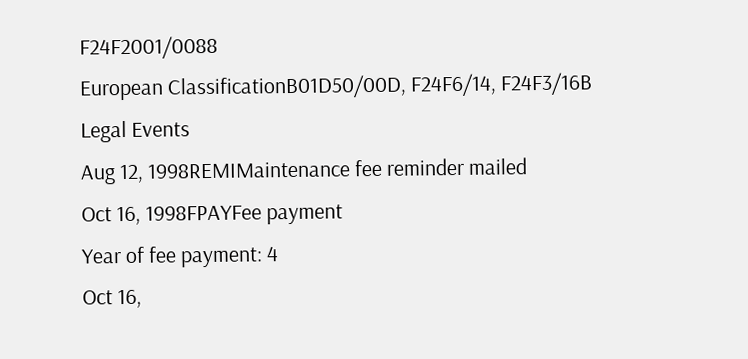F24F2001/0088
European ClassificationB01D50/00D, F24F6/14, F24F3/16B
Legal Events
Aug 12, 1998REMIMaintenance fee reminder mailed
Oct 16, 1998FPAYFee payment
Year of fee payment: 4
Oct 16,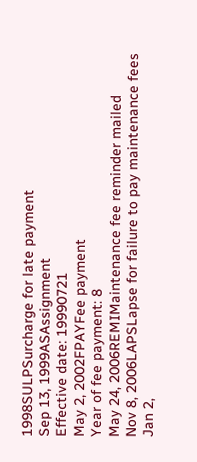1998SULPSurcharge for late payment
Sep 13, 1999ASAssignment
Effective date: 19990721
May 2, 2002FPAYFee payment
Year of fee payment: 8
May 24, 2006REMIMaintenance fee reminder mailed
Nov 8, 2006LAPSLapse for failure to pay maintenance fees
Jan 2,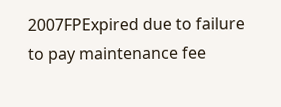2007FPExpired due to failure to pay maintenance fee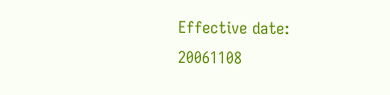Effective date: 20061108